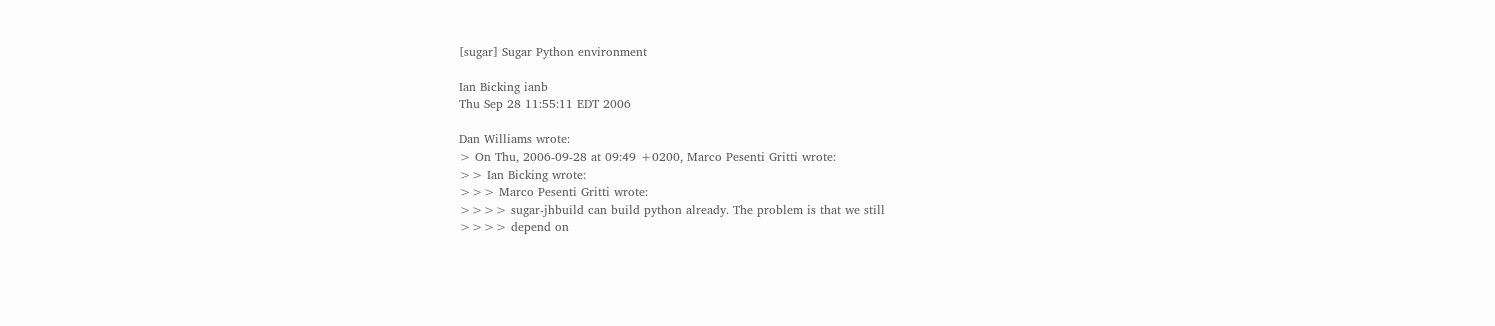[sugar] Sugar Python environment

Ian Bicking ianb
Thu Sep 28 11:55:11 EDT 2006

Dan Williams wrote:
> On Thu, 2006-09-28 at 09:49 +0200, Marco Pesenti Gritti wrote:
>> Ian Bicking wrote:
>>> Marco Pesenti Gritti wrote:
>>>> sugar-jhbuild can build python already. The problem is that we still
>>>> depend on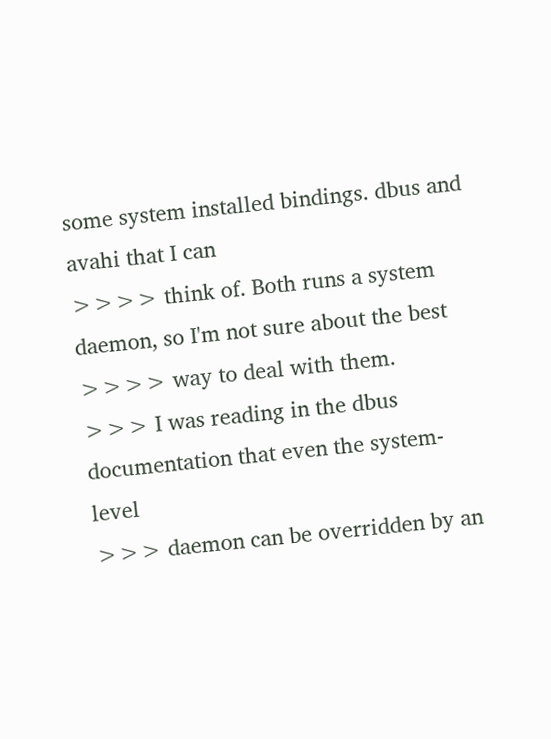some system installed bindings. dbus and avahi that I can
>>>> think of. Both runs a system daemon, so I'm not sure about the best
>>>> way to deal with them.
>>> I was reading in the dbus documentation that even the system-level
>>> daemon can be overridden by an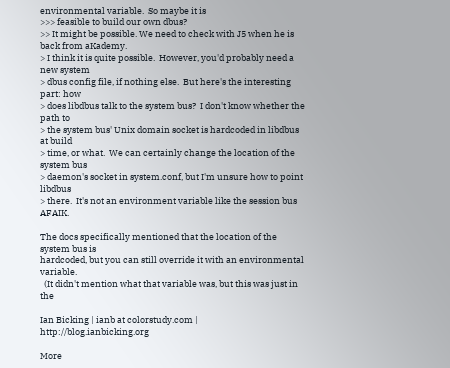environmental variable.  So maybe it is
>>> feasible to build our own dbus?
>> It might be possible. We need to check with J5 when he is back from aKademy.
> I think it is quite possible.  However, you'd probably need a new system
> dbus config file, if nothing else.  But here's the interesting part: how
> does libdbus talk to the system bus?  I don't know whether the path to
> the system bus' Unix domain socket is hardcoded in libdbus at build
> time, or what.  We can certainly change the location of the system bus
> daemon's socket in system.conf, but I'm unsure how to point libdbus
> there.  It's not an environment variable like the session bus AFAIK.

The docs specifically mentioned that the location of the system bus is
hardcoded, but you can still override it with an environmental variable.
  (It didn't mention what that variable was, but this was just in the

Ian Bicking | ianb at colorstudy.com | http://blog.ianbicking.org

More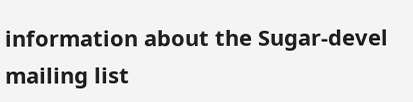information about the Sugar-devel mailing list